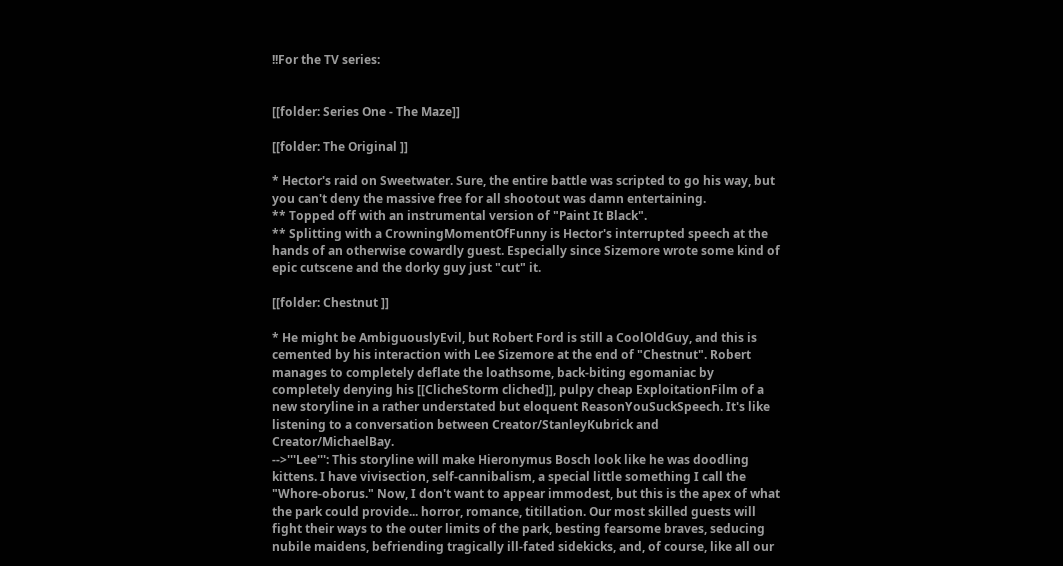!!For the TV series:


[[folder: Series One - The Maze]]

[[folder: The Original ]]

* Hector's raid on Sweetwater. Sure, the entire battle was scripted to go his way, but you can't deny the massive free for all shootout was damn entertaining.
** Topped off with an instrumental version of "Paint It Black".
** Splitting with a CrowningMomentOfFunny is Hector's interrupted speech at the hands of an otherwise cowardly guest. Especially since Sizemore wrote some kind of epic cutscene and the dorky guy just "cut" it.

[[folder: Chestnut ]]

* He might be AmbiguouslyEvil, but Robert Ford is still a CoolOldGuy, and this is cemented by his interaction with Lee Sizemore at the end of "Chestnut". Robert manages to completely deflate the loathsome, back-biting egomaniac by completely denying his [[ClicheStorm cliched]], pulpy cheap ExploitationFilm of a new storyline in a rather understated but eloquent ReasonYouSuckSpeech. It's like listening to a conversation between Creator/StanleyKubrick and Creator/MichaelBay.
-->'''Lee''': This storyline will make Hieronymus Bosch look like he was doodling kittens. I have vivisection, self-cannibalism, a special little something I call the "Whore-oborus." Now, I don't want to appear immodest, but this is the apex of what the park could provide... horror, romance, titillation. Our most skilled guests will fight their ways to the outer limits of the park, besting fearsome braves, seducing nubile maidens, befriending tragically ill-fated sidekicks, and, of course, like all our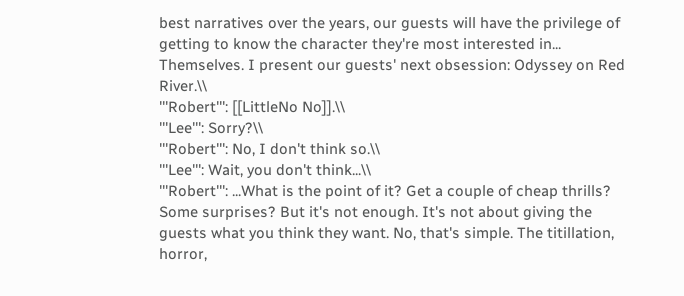best narratives over the years, our guests will have the privilege of getting to know the character they're most interested in... Themselves. I present our guests' next obsession: Odyssey on Red River.\\
'''Robert''': [[LittleNo No]].\\
'''Lee''': Sorry?\\
'''Robert''': No, I don't think so.\\
'''Lee''': Wait, you don't think...\\
'''Robert''': ...What is the point of it? Get a couple of cheap thrills? Some surprises? But it's not enough. It's not about giving the guests what you think they want. No, that's simple. The titillation, horror,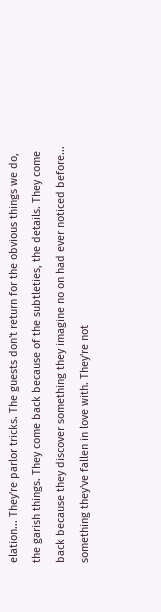elation... They're parlor tricks. The guests don't return for the obvious things we do, the garish things. They come back because of the subtleties, the details. They come back because they discover something they imagine no on had ever noticed before... something they've fallen in love with. They're not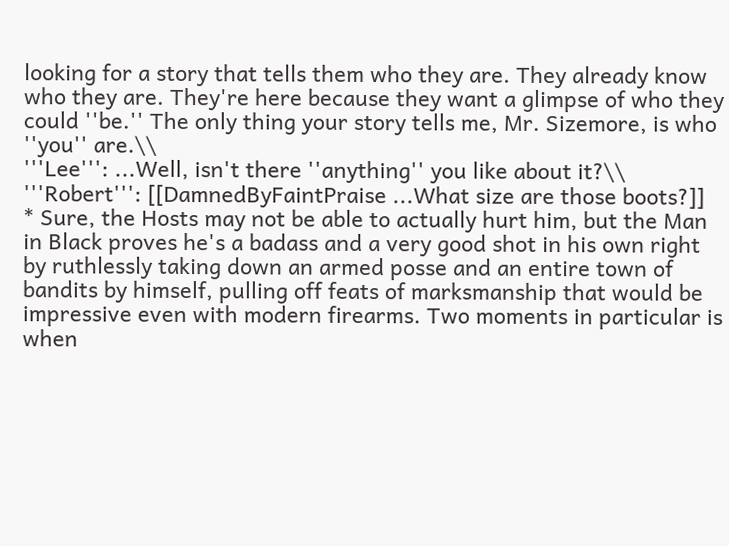looking for a story that tells them who they are. They already know who they are. They're here because they want a glimpse of who they could ''be.'' The only thing your story tells me, Mr. Sizemore, is who ''you'' are.\\
'''Lee''': ...Well, isn't there ''anything'' you like about it?\\
'''Robert''': [[DamnedByFaintPraise ...What size are those boots?]]
* Sure, the Hosts may not be able to actually hurt him, but the Man in Black proves he's a badass and a very good shot in his own right by ruthlessly taking down an armed posse and an entire town of bandits by himself, pulling off feats of marksmanship that would be impressive even with modern firearms. Two moments in particular is when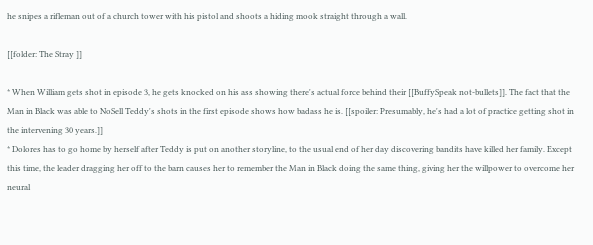he snipes a rifleman out of a church tower with his pistol and shoots a hiding mook straight through a wall.

[[folder: The Stray ]]

* When William gets shot in episode 3, he gets knocked on his ass showing there's actual force behind their [[BuffySpeak not-bullets]]. The fact that the Man in Black was able to NoSell Teddy's shots in the first episode shows how badass he is. [[spoiler: Presumably, he's had a lot of practice getting shot in the intervening 30 years.]]
* Dolores has to go home by herself after Teddy is put on another storyline, to the usual end of her day discovering bandits have killed her family. Except this time, the leader dragging her off to the barn causes her to remember the Man in Black doing the same thing, giving her the willpower to overcome her neural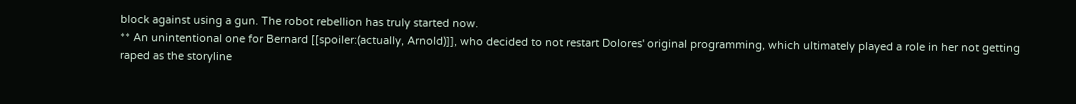block against using a gun. The robot rebellion has truly started now.
** An unintentional one for Bernard [[spoiler:(actually, Arnold)]], who decided to not restart Dolores' original programming, which ultimately played a role in her not getting raped as the storyline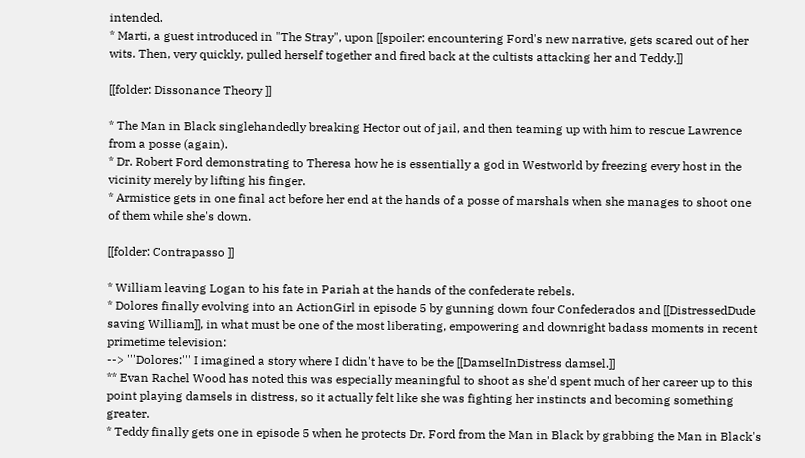intended.
* Marti, a guest introduced in "The Stray", upon [[spoiler: encountering Ford's new narrative, gets scared out of her wits. Then, very quickly, pulled herself together and fired back at the cultists attacking her and Teddy.]]

[[folder: Dissonance Theory ]]

* The Man in Black singlehandedly breaking Hector out of jail, and then teaming up with him to rescue Lawrence from a posse (again).
* Dr. Robert Ford demonstrating to Theresa how he is essentially a god in Westworld by freezing every host in the vicinity merely by lifting his finger.
* Armistice gets in one final act before her end at the hands of a posse of marshals when she manages to shoot one of them while she's down.

[[folder: Contrapasso ]]

* William leaving Logan to his fate in Pariah at the hands of the confederate rebels.
* Dolores finally evolving into an ActionGirl in episode 5 by gunning down four Confederados and [[DistressedDude saving William]], in what must be one of the most liberating, empowering and downright badass moments in recent primetime television:
--> '''Dolores:''' I imagined a story where I didn't have to be the [[DamselInDistress damsel.]]
** Evan Rachel Wood has noted this was especially meaningful to shoot as she'd spent much of her career up to this point playing damsels in distress, so it actually felt like she was fighting her instincts and becoming something greater.
* Teddy finally gets one in episode 5 when he protects Dr. Ford from the Man in Black by grabbing the Man in Black's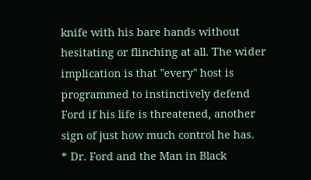knife with his bare hands without hesitating or flinching at all. The wider implication is that ''every'' host is programmed to instinctively defend Ford if his life is threatened, another sign of just how much control he has.
* Dr. Ford and the Man in Black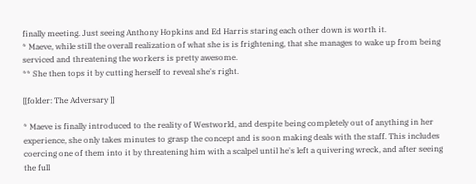finally meeting. Just seeing Anthony Hopkins and Ed Harris staring each other down is worth it.
* Maeve, while still the overall realization of what she is is frightening, that she manages to wake up from being serviced and threatening the workers is pretty awesome.
** She then tops it by cutting herself to reveal she's right.

[[folder: The Adversary ]]

* Maeve is finally introduced to the reality of Westworld, and despite being completely out of anything in her experience, she only takes minutes to grasp the concept and is soon making deals with the staff. This includes coercing one of them into it by threatening him with a scalpel until he's left a quivering wreck, and after seeing the full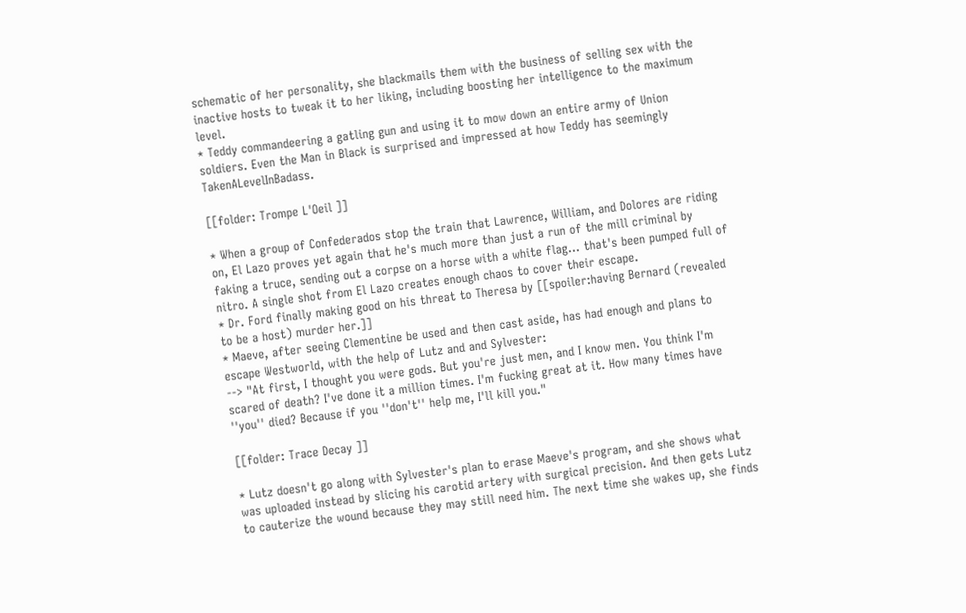schematic of her personality, she blackmails them with the business of selling sex with the inactive hosts to tweak it to her liking, including boosting her intelligence to the maximum level.
* Teddy commandeering a gatling gun and using it to mow down an entire army of Union soldiers. Even the Man in Black is surprised and impressed at how Teddy has seemingly TakenALevelInBadass.

[[folder: Trompe L'Oeil ]]

* When a group of Confederados stop the train that Lawrence, William, and Dolores are riding on, El Lazo proves yet again that he's much more than just a run of the mill criminal by faking a truce, sending out a corpse on a horse with a white flag... that's been pumped full of nitro. A single shot from El Lazo creates enough chaos to cover their escape.
* Dr. Ford finally making good on his threat to Theresa by [[spoiler:having Bernard (revealed to be a host) murder her.]]
* Maeve, after seeing Clementine be used and then cast aside, has had enough and plans to escape Westworld, with the help of Lutz and and Sylvester:
--> "At first, I thought you were gods. But you're just men, and I know men. You think I'm scared of death? I've done it a million times. I'm fucking great at it. How many times have ''you'' died? Because if you ''don't'' help me, I'll kill you."

[[folder: Trace Decay ]]

* Lutz doesn't go along with Sylvester's plan to erase Maeve's program, and she shows what was uploaded instead by slicing his carotid artery with surgical precision. And then gets Lutz to cauterize the wound because they may still need him. The next time she wakes up, she finds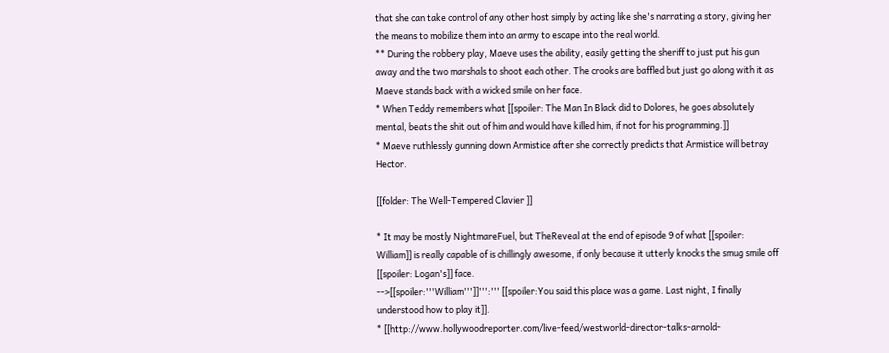that she can take control of any other host simply by acting like she's narrating a story, giving her the means to mobilize them into an army to escape into the real world.
** During the robbery play, Maeve uses the ability, easily getting the sheriff to just put his gun away and the two marshals to shoot each other. The crooks are baffled but just go along with it as Maeve stands back with a wicked smile on her face.
* When Teddy remembers what [[spoiler: The Man In Black did to Dolores, he goes absolutely mental, beats the shit out of him and would have killed him, if not for his programming.]]
* Maeve ruthlessly gunning down Armistice after she correctly predicts that Armistice will betray Hector.

[[folder: The Well-Tempered Clavier ]]

* It may be mostly NightmareFuel, but TheReveal at the end of episode 9 of what [[spoiler: William]] is really capable of is chillingly awesome, if only because it utterly knocks the smug smile off [[spoiler: Logan's]] face.
-->[[spoiler:'''William''']]''':''' [[spoiler:You said this place was a game. Last night, I finally understood how to play it]].
* [[http://www.hollywoodreporter.com/live-feed/westworld-director-talks-arnold-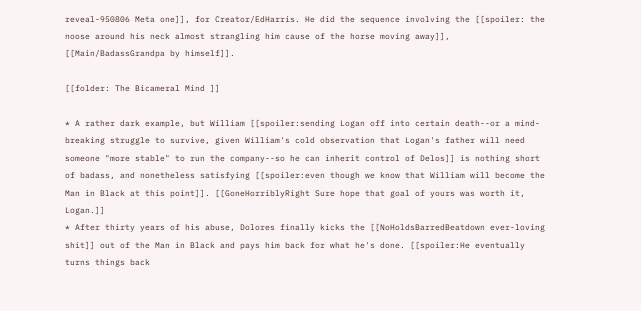reveal-950806 Meta one]], for Creator/EdHarris. He did the sequence involving the [[spoiler: the noose around his neck almost strangling him cause of the horse moving away]], [[Main/BadassGrandpa by himself]].

[[folder: The Bicameral Mind ]]

* A rather dark example, but William [[spoiler:sending Logan off into certain death--or a mind-breaking struggle to survive, given William's cold observation that Logan's father will need someone "more stable" to run the company--so he can inherit control of Delos]] is nothing short of badass, and nonetheless satisfying [[spoiler:even though we know that William will become the Man in Black at this point]]. [[GoneHorriblyRight Sure hope that goal of yours was worth it, Logan.]]
* After thirty years of his abuse, Dolores finally kicks the [[NoHoldsBarredBeatdown ever-loving shit]] out of the Man in Black and pays him back for what he's done. [[spoiler:He eventually turns things back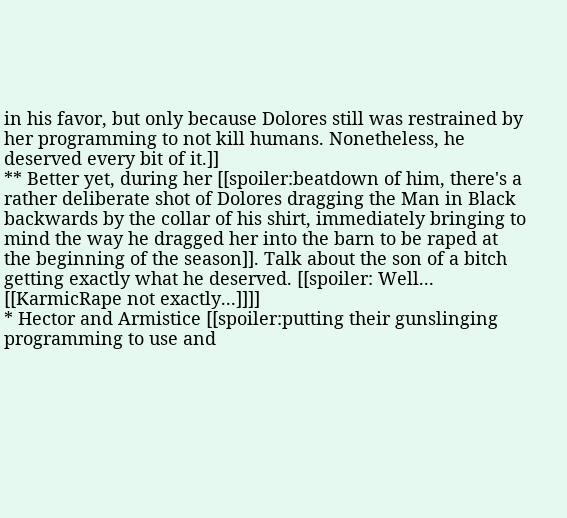in his favor, but only because Dolores still was restrained by her programming to not kill humans. Nonetheless, he deserved every bit of it.]]
** Better yet, during her [[spoiler:beatdown of him, there's a rather deliberate shot of Dolores dragging the Man in Black backwards by the collar of his shirt, immediately bringing to mind the way he dragged her into the barn to be raped at the beginning of the season]]. Talk about the son of a bitch getting exactly what he deserved. [[spoiler: Well... [[KarmicRape not exactly...]]]]
* Hector and Armistice [[spoiler:putting their gunslinging programming to use and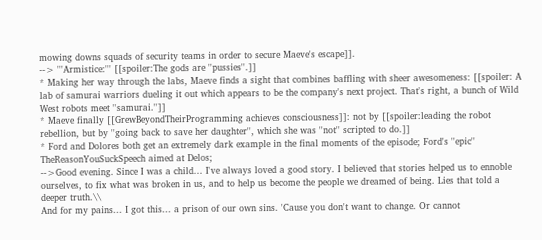mowing downs squads of security teams in order to secure Maeve's escape]].
--> '''Armistice:''' [[spoiler:The gods are ''pussies''.]]
* Making her way through the labs, Maeve finds a sight that combines baffling with sheer awesomeness: [[spoiler: A lab of samurai warriors dueling it out which appears to be the company's next project. That's right, a bunch of Wild West robots meet ''samurai.'']]
* Maeve finally [[GrewBeyondTheirProgramming achieves consciousness]]: not by [[spoiler:leading the robot rebellion, but by ''going back to save her daughter'', which she was ''not'' scripted to do.]]
* Ford and Dolores both get an extremely dark example in the final moments of the episode; Ford's ''epic'' TheReasonYouSuckSpeech aimed at Delos;
-->Good evening. Since I was a child... I've always loved a good story. I believed that stories helped us to ennoble ourselves, to fix what was broken in us, and to help us become the people we dreamed of being. Lies that told a deeper truth.\\
And for my pains... I got this... a prison of our own sins. 'Cause you don't want to change. Or cannot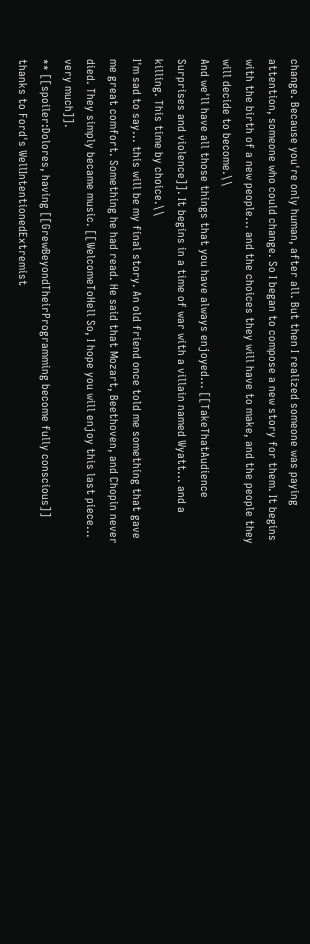change. Because you're only human, after all. But then I realized someone was paying attention, someone who could change. So I began to compose a new story for them. It begins with the birth of a new people... and the choices they will have to make, and the people they will decide to become.\\
And we'll have all those things that you have always enjoyed... [[TakeThatAudience Surprises and violence]]. It begins in a time of war with a villain named Wyatt... and a killing. This time by choice.\\
I'm sad to say... this will be my final story. An old friend once told me something that gave me great comfort. Something he had read. He said that Mozart, Beethoven, and Chopin never died. They simply became music. [[WelcomeToHell So, I hope you will enjoy this last piece... very much]].
** [[spoiler:Dolores, having [[GrewBeyondTheirProgramming become fully conscious]] thanks to Ford's WellIntentionedExtremist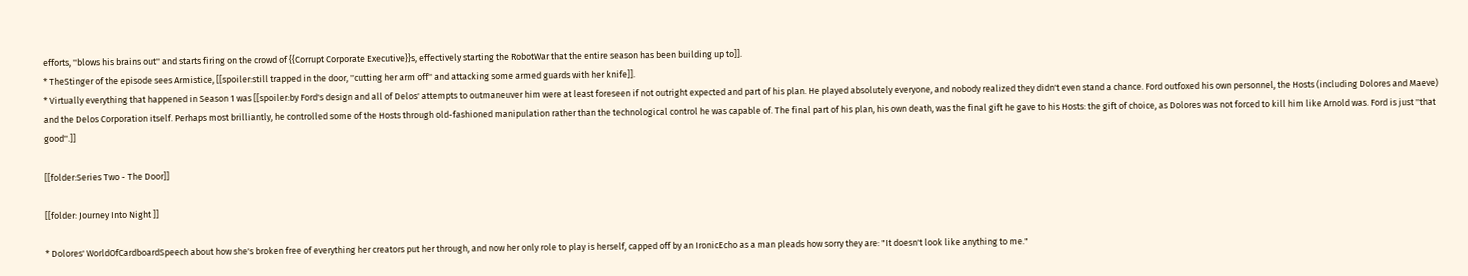efforts, ''blows his brains out'' and starts firing on the crowd of {{Corrupt Corporate Executive}}s, effectively starting the RobotWar that the entire season has been building up to]].
* TheStinger of the episode sees Armistice, [[spoiler:still trapped in the door, ''cutting her arm off'' and attacking some armed guards with her knife]].
* Virtually everything that happened in Season 1 was [[spoiler:by Ford's design and all of Delos' attempts to outmaneuver him were at least foreseen if not outright expected and part of his plan. He played absolutely everyone, and nobody realized they didn't even stand a chance. Ford outfoxed his own personnel, the Hosts (including Dolores and Maeve) and the Delos Corporation itself. Perhaps most brilliantly, he controlled some of the Hosts through old-fashioned manipulation rather than the technological control he was capable of. The final part of his plan, his own death, was the final gift he gave to his Hosts: the gift of choice, as Dolores was not forced to kill him like Arnold was. Ford is just ''that good''.]]

[[folder:Series Two - The Door]]

[[folder: Journey Into Night ]]

* Dolores' WorldOfCardboardSpeech about how she's broken free of everything her creators put her through, and now her only role to play is herself, capped off by an IronicEcho as a man pleads how sorry they are: "It doesn't look like anything to me."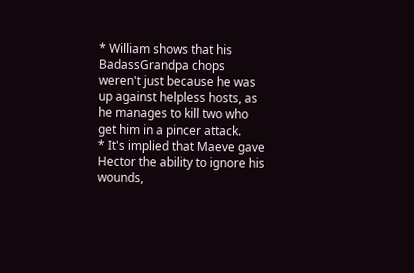* William shows that his BadassGrandpa chops weren't just because he was up against helpless hosts, as he manages to kill two who get him in a pincer attack.
* It's implied that Maeve gave Hector the ability to ignore his wounds,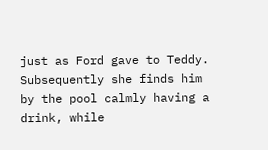just as Ford gave to Teddy. Subsequently she finds him by the pool calmly having a drink, while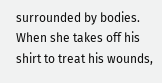surrounded by bodies. When she takes off his shirt to treat his wounds,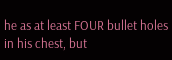he as at least FOUR bullet holes in his chest, but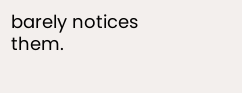barely notices them.